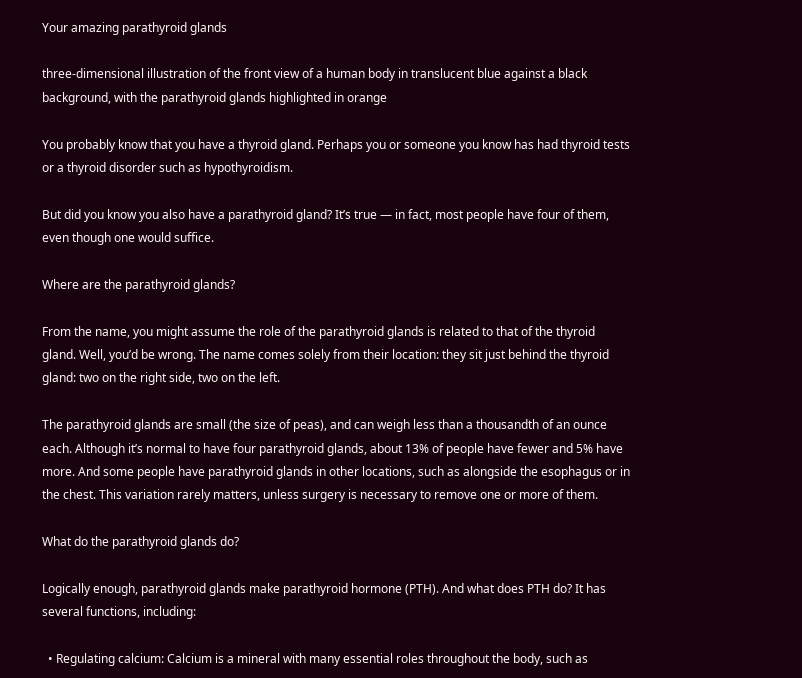Your amazing parathyroid glands

three-dimensional illustration of the front view of a human body in translucent blue against a black background, with the parathyroid glands highlighted in orange

You probably know that you have a thyroid gland. Perhaps you or someone you know has had thyroid tests or a thyroid disorder such as hypothyroidism.

But did you know you also have a parathyroid gland? It’s true — in fact, most people have four of them, even though one would suffice.

Where are the parathyroid glands?

From the name, you might assume the role of the parathyroid glands is related to that of the thyroid gland. Well, you’d be wrong. The name comes solely from their location: they sit just behind the thyroid gland: two on the right side, two on the left.

The parathyroid glands are small (the size of peas), and can weigh less than a thousandth of an ounce each. Although it’s normal to have four parathyroid glands, about 13% of people have fewer and 5% have more. And some people have parathyroid glands in other locations, such as alongside the esophagus or in the chest. This variation rarely matters, unless surgery is necessary to remove one or more of them.

What do the parathyroid glands do?

Logically enough, parathyroid glands make parathyroid hormone (PTH). And what does PTH do? It has several functions, including:

  • Regulating calcium: Calcium is a mineral with many essential roles throughout the body, such as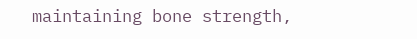maintaining bone strength,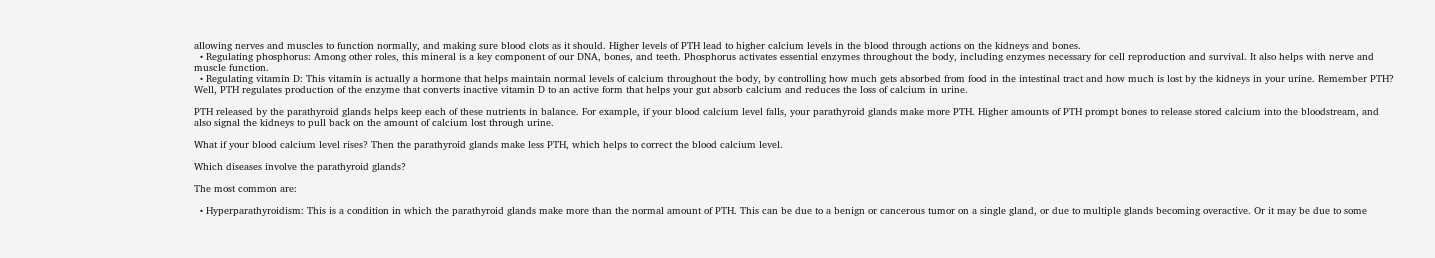allowing nerves and muscles to function normally, and making sure blood clots as it should. Higher levels of PTH lead to higher calcium levels in the blood through actions on the kidneys and bones.
  • Regulating phosphorus: Among other roles, this mineral is a key component of our DNA, bones, and teeth. Phosphorus activates essential enzymes throughout the body, including enzymes necessary for cell reproduction and survival. It also helps with nerve and muscle function.
  • Regulating vitamin D: This vitamin is actually a hormone that helps maintain normal levels of calcium throughout the body, by controlling how much gets absorbed from food in the intestinal tract and how much is lost by the kidneys in your urine. Remember PTH? Well, PTH regulates production of the enzyme that converts inactive vitamin D to an active form that helps your gut absorb calcium and reduces the loss of calcium in urine.

PTH released by the parathyroid glands helps keep each of these nutrients in balance. For example, if your blood calcium level falls, your parathyroid glands make more PTH. Higher amounts of PTH prompt bones to release stored calcium into the bloodstream, and also signal the kidneys to pull back on the amount of calcium lost through urine.

What if your blood calcium level rises? Then the parathyroid glands make less PTH, which helps to correct the blood calcium level.

Which diseases involve the parathyroid glands?

The most common are:

  • Hyperparathyroidism: This is a condition in which the parathyroid glands make more than the normal amount of PTH. This can be due to a benign or cancerous tumor on a single gland, or due to multiple glands becoming overactive. Or it may be due to some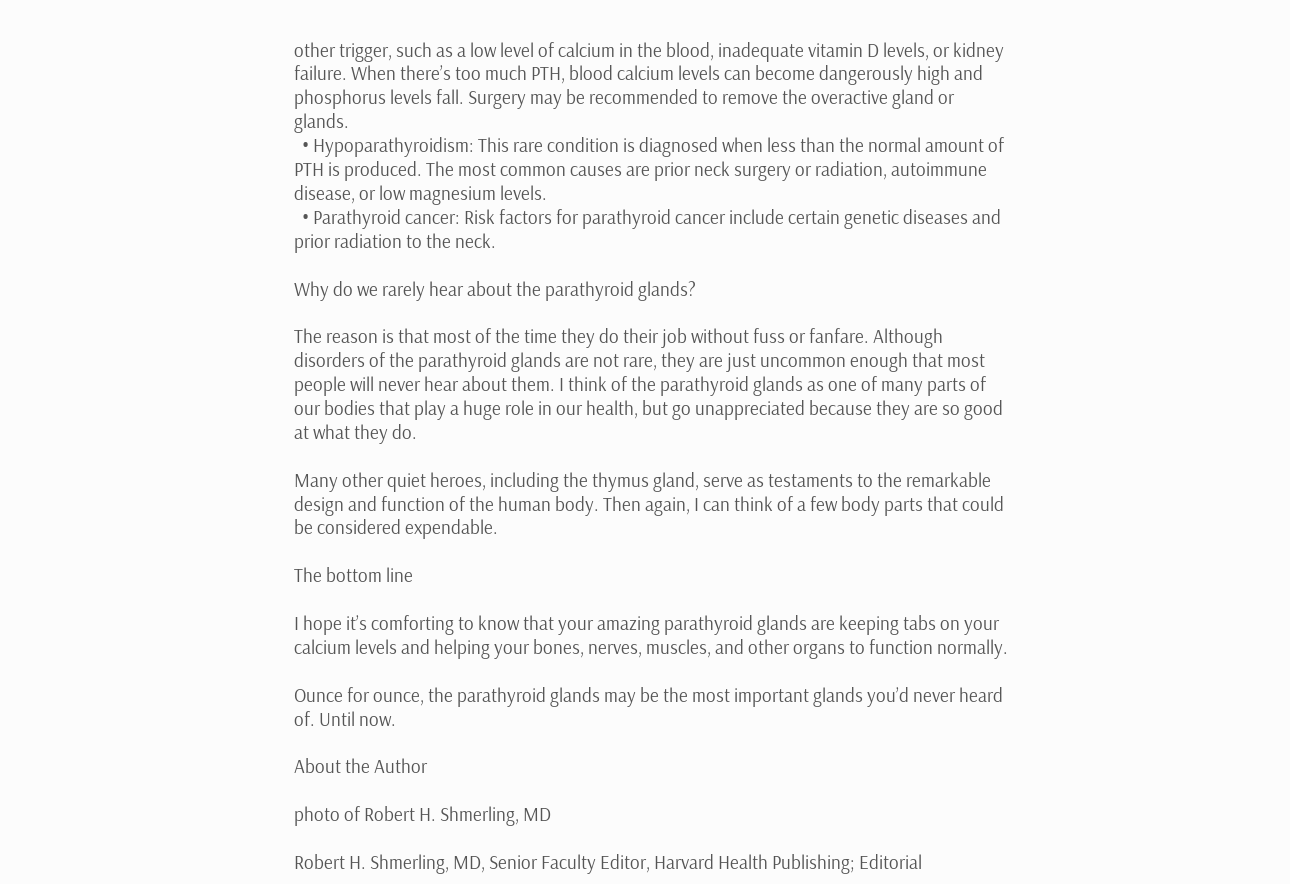other trigger, such as a low level of calcium in the blood, inadequate vitamin D levels, or kidney failure. When there’s too much PTH, blood calcium levels can become dangerously high and phosphorus levels fall. Surgery may be recommended to remove the overactive gland or glands.
  • Hypoparathyroidism: This rare condition is diagnosed when less than the normal amount of PTH is produced. The most common causes are prior neck surgery or radiation, autoimmune disease, or low magnesium levels.
  • Parathyroid cancer: Risk factors for parathyroid cancer include certain genetic diseases and prior radiation to the neck.

Why do we rarely hear about the parathyroid glands?

The reason is that most of the time they do their job without fuss or fanfare. Although disorders of the parathyroid glands are not rare, they are just uncommon enough that most people will never hear about them. I think of the parathyroid glands as one of many parts of our bodies that play a huge role in our health, but go unappreciated because they are so good at what they do.

Many other quiet heroes, including the thymus gland, serve as testaments to the remarkable design and function of the human body. Then again, I can think of a few body parts that could be considered expendable.

The bottom line

I hope it’s comforting to know that your amazing parathyroid glands are keeping tabs on your calcium levels and helping your bones, nerves, muscles, and other organs to function normally.

Ounce for ounce, the parathyroid glands may be the most important glands you’d never heard of. Until now.

About the Author

photo of Robert H. Shmerling, MD

Robert H. Shmerling, MD, Senior Faculty Editor, Harvard Health Publishing; Editorial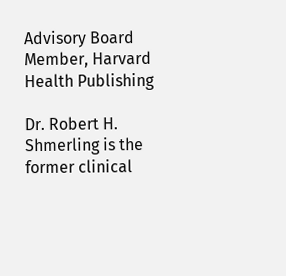Advisory Board Member, Harvard Health Publishing

Dr. Robert H. Shmerling is the former clinical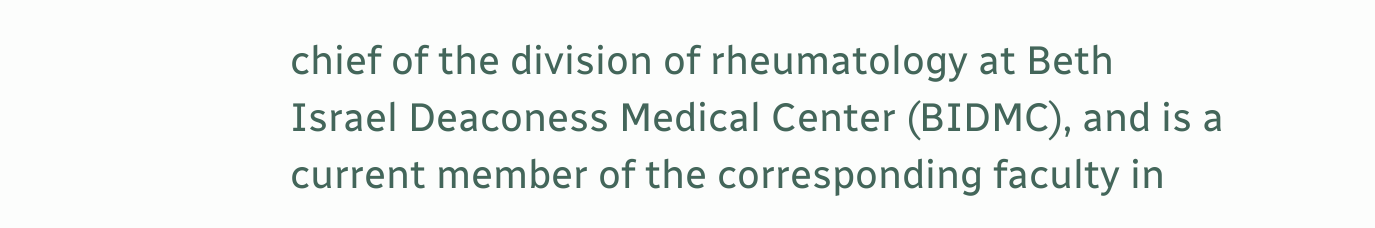chief of the division of rheumatology at Beth Israel Deaconess Medical Center (BIDMC), and is a current member of the corresponding faculty in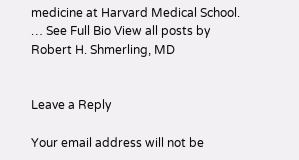medicine at Harvard Medical School. … See Full Bio View all posts by Robert H. Shmerling, MD


Leave a Reply

Your email address will not be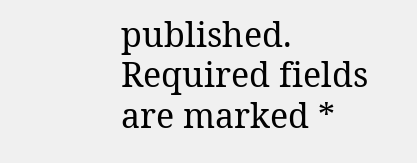published. Required fields are marked *